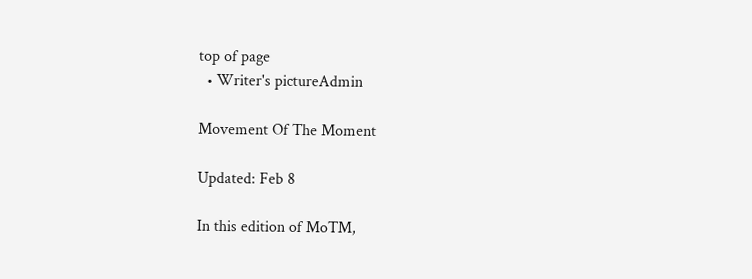top of page
  • Writer's pictureAdmin

Movement Of The Moment

Updated: Feb 8

In this edition of MoTM,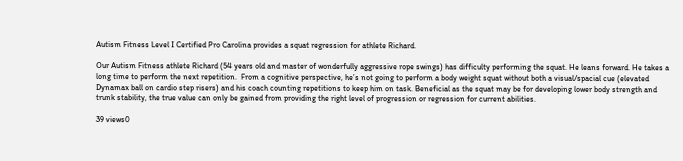Autism Fitness Level I Certified Pro Carolina provides a squat regression for athlete Richard.

Our Autism Fitness athlete Richard (54 years old and master of wonderfully aggressive rope swings) has difficulty performing the squat. He leans forward. He takes a long time to perform the next repetition.  From a cognitive perspective, he’s not going to perform a body weight squat without both a visual/spacial cue (elevated Dynamax ball on cardio step risers) and his coach counting repetitions to keep him on task. Beneficial as the squat may be for developing lower body strength and trunk stability, the true value can only be gained from providing the right level of progression or regression for current abilities.

39 views0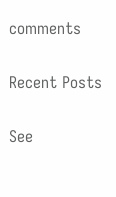comments

Recent Posts

See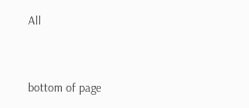All


bottom of page